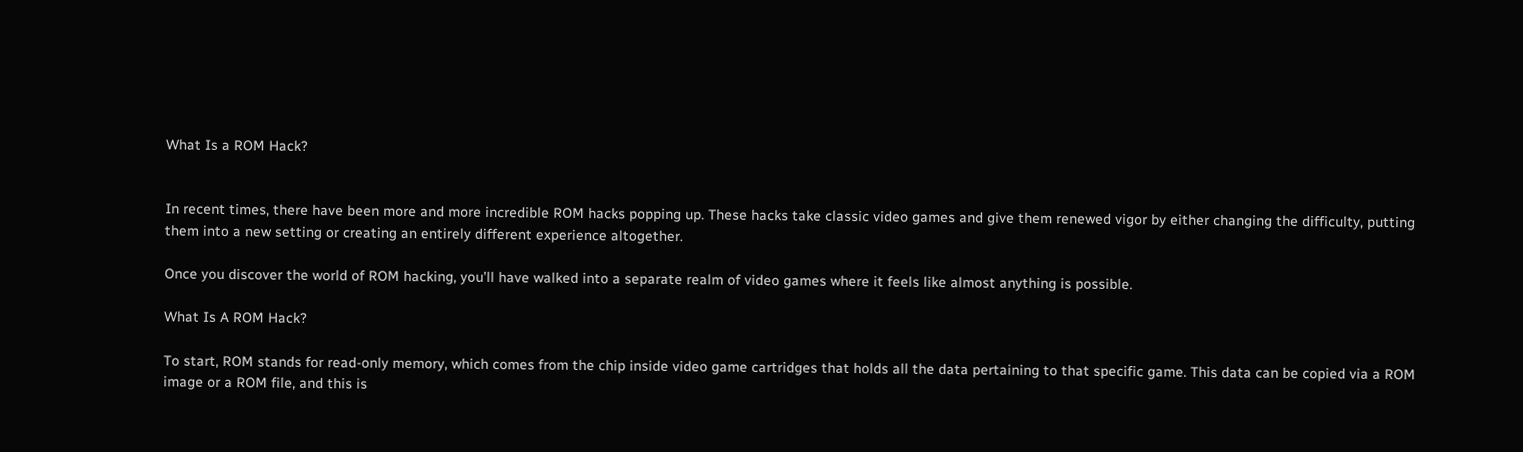What Is a ROM Hack?


In recent times, there have been more and more incredible ROM hacks popping up. These hacks take classic video games and give them renewed vigor by either changing the difficulty, putting them into a new setting or creating an entirely different experience altogether.

Once you discover the world of ROM hacking, you’ll have walked into a separate realm of video games where it feels like almost anything is possible.

What Is A ROM Hack?

To start, ROM stands for read-only memory, which comes from the chip inside video game cartridges that holds all the data pertaining to that specific game. This data can be copied via a ROM image or a ROM file, and this is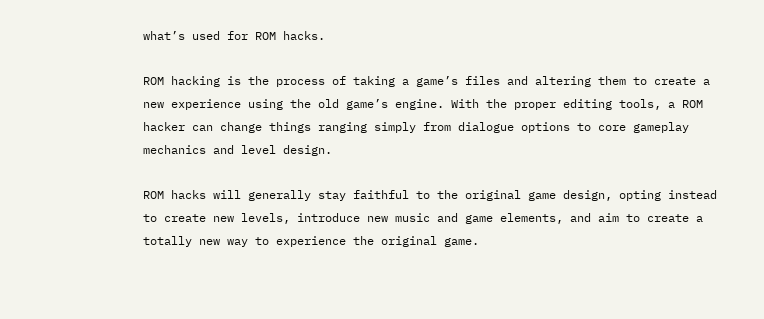what’s used for ROM hacks.

ROM hacking is the process of taking a game’s files and altering them to create a new experience using the old game’s engine. With the proper editing tools, a ROM hacker can change things ranging simply from dialogue options to core gameplay mechanics and level design.

ROM hacks will generally stay faithful to the original game design, opting instead to create new levels, introduce new music and game elements, and aim to create a totally new way to experience the original game.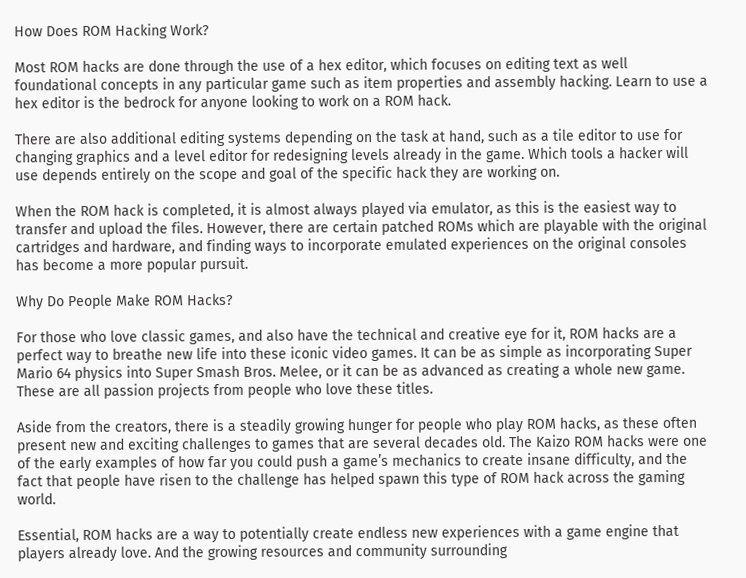How Does ROM Hacking Work?

Most ROM hacks are done through the use of a hex editor, which focuses on editing text as well foundational concepts in any particular game such as item properties and assembly hacking. Learn to use a hex editor is the bedrock for anyone looking to work on a ROM hack.

There are also additional editing systems depending on the task at hand, such as a tile editor to use for changing graphics and a level editor for redesigning levels already in the game. Which tools a hacker will use depends entirely on the scope and goal of the specific hack they are working on.

When the ROM hack is completed, it is almost always played via emulator, as this is the easiest way to transfer and upload the files. However, there are certain patched ROMs which are playable with the original cartridges and hardware, and finding ways to incorporate emulated experiences on the original consoles has become a more popular pursuit.

Why Do People Make ROM Hacks?

For those who love classic games, and also have the technical and creative eye for it, ROM hacks are a perfect way to breathe new life into these iconic video games. It can be as simple as incorporating Super Mario 64 physics into Super Smash Bros. Melee, or it can be as advanced as creating a whole new game. These are all passion projects from people who love these titles.

Aside from the creators, there is a steadily growing hunger for people who play ROM hacks, as these often present new and exciting challenges to games that are several decades old. The Kaizo ROM hacks were one of the early examples of how far you could push a game’s mechanics to create insane difficulty, and the fact that people have risen to the challenge has helped spawn this type of ROM hack across the gaming world.

Essential, ROM hacks are a way to potentially create endless new experiences with a game engine that players already love. And the growing resources and community surrounding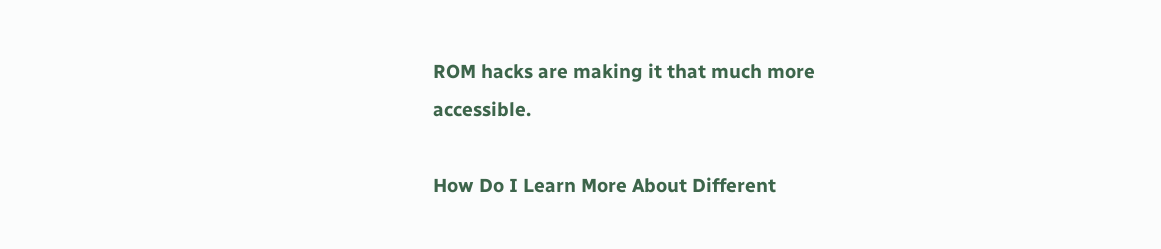ROM hacks are making it that much more accessible.

How Do I Learn More About Different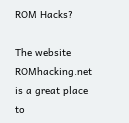ROM Hacks?

The website ROMhacking.net is a great place to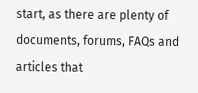start, as there are plenty of documents, forums, FAQs and articles that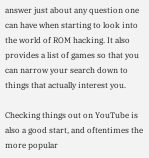answer just about any question one can have when starting to look into the world of ROM hacking. It also provides a list of games so that you can narrow your search down to things that actually interest you.

Checking things out on YouTube is also a good start, and oftentimes the more popular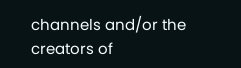channels and/or the creators of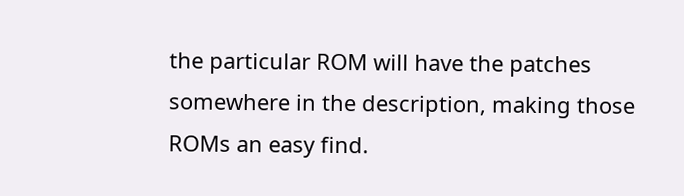the particular ROM will have the patches somewhere in the description, making those ROMs an easy find.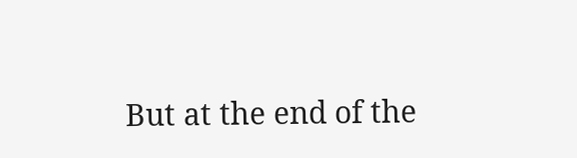But at the end of the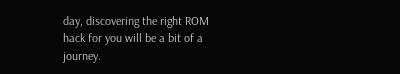day, discovering the right ROM hack for you will be a bit of a journey.